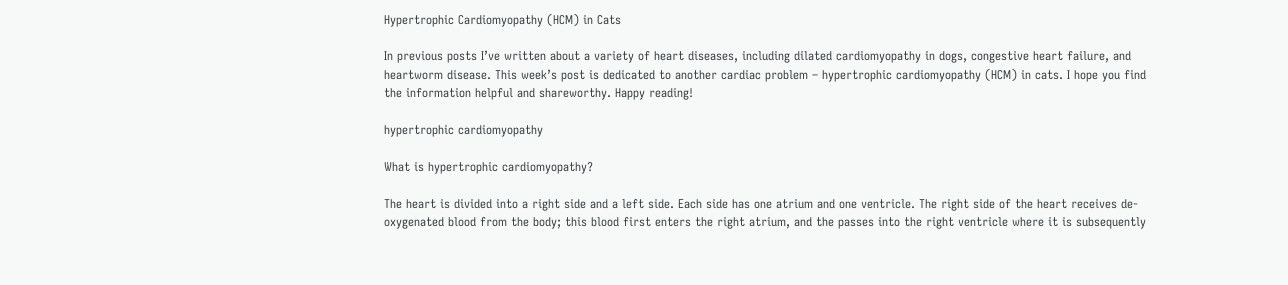Hypertrophic Cardiomyopathy (HCM) in Cats

In previous posts I’ve written about a variety of heart diseases, including dilated cardiomyopathy in dogs, congestive heart failure, and heartworm disease. This week’s post is dedicated to another cardiac problem – hypertrophic cardiomyopathy (HCM) in cats. I hope you find the information helpful and shareworthy. Happy reading!

hypertrophic cardiomyopathy

What is hypertrophic cardiomyopathy?

The heart is divided into a right side and a left side. Each side has one atrium and one ventricle. The right side of the heart receives de-oxygenated blood from the body; this blood first enters the right atrium, and the passes into the right ventricle where it is subsequently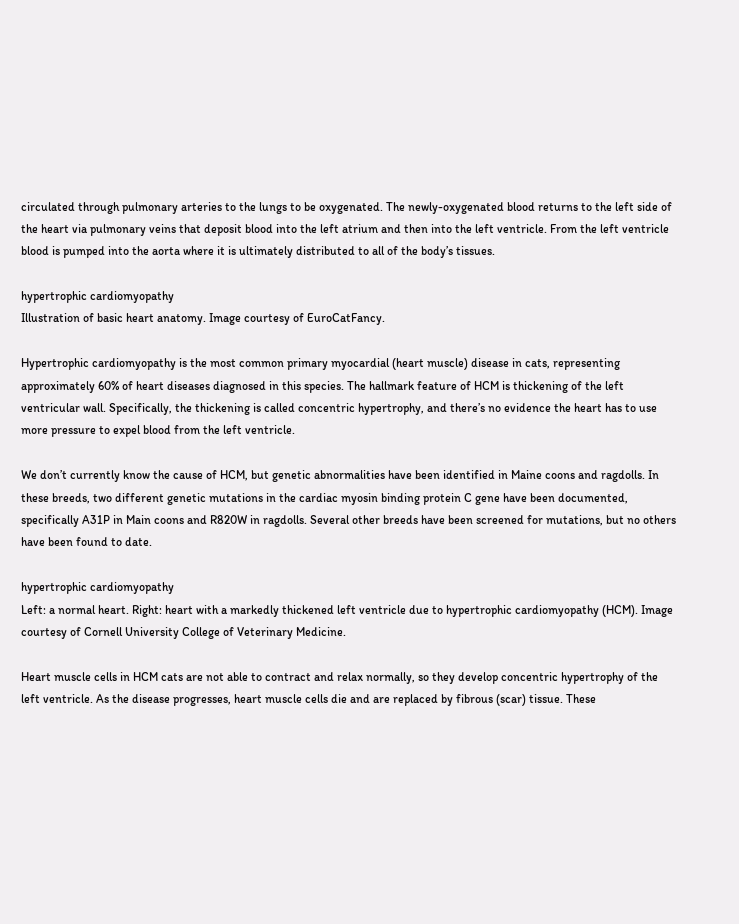circulated through pulmonary arteries to the lungs to be oxygenated. The newly-oxygenated blood returns to the left side of the heart via pulmonary veins that deposit blood into the left atrium and then into the left ventricle. From the left ventricle blood is pumped into the aorta where it is ultimately distributed to all of the body’s tissues.

hypertrophic cardiomyopathy
Illustration of basic heart anatomy. Image courtesy of EuroCatFancy.

Hypertrophic cardiomyopathy is the most common primary myocardial (heart muscle) disease in cats, representing approximately 60% of heart diseases diagnosed in this species. The hallmark feature of HCM is thickening of the left ventricular wall. Specifically, the thickening is called concentric hypertrophy, and there’s no evidence the heart has to use more pressure to expel blood from the left ventricle.

We don’t currently know the cause of HCM, but genetic abnormalities have been identified in Maine coons and ragdolls. In these breeds, two different genetic mutations in the cardiac myosin binding protein C gene have been documented, specifically A31P in Main coons and R820W in ragdolls. Several other breeds have been screened for mutations, but no others have been found to date.

hypertrophic cardiomyopathy
Left: a normal heart. Right: heart with a markedly thickened left ventricle due to hypertrophic cardiomyopathy (HCM). Image courtesy of Cornell University College of Veterinary Medicine.

Heart muscle cells in HCM cats are not able to contract and relax normally, so they develop concentric hypertrophy of the left ventricle. As the disease progresses, heart muscle cells die and are replaced by fibrous (scar) tissue. These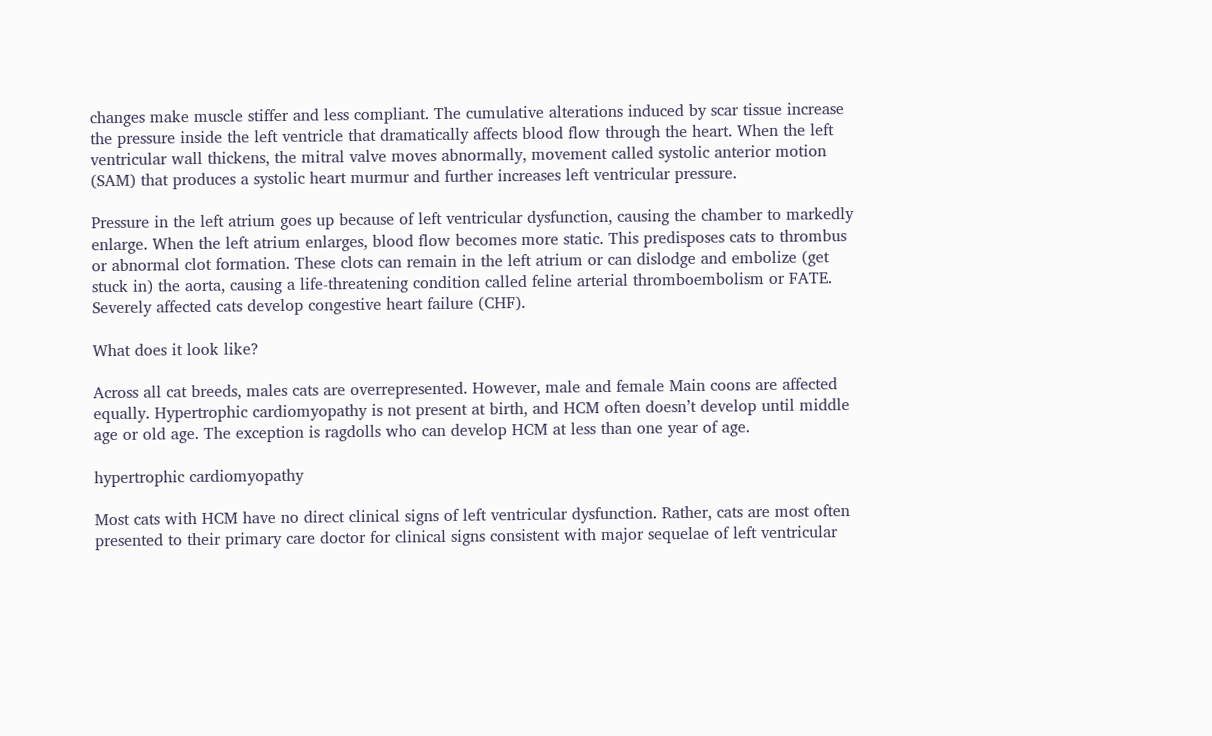changes make muscle stiffer and less compliant. The cumulative alterations induced by scar tissue increase the pressure inside the left ventricle that dramatically affects blood flow through the heart. When the left ventricular wall thickens, the mitral valve moves abnormally, movement called systolic anterior motion (SAM) that produces a systolic heart murmur and further increases left ventricular pressure.

Pressure in the left atrium goes up because of left ventricular dysfunction, causing the chamber to markedly enlarge. When the left atrium enlarges, blood flow becomes more static. This predisposes cats to thrombus or abnormal clot formation. These clots can remain in the left atrium or can dislodge and embolize (get stuck in) the aorta, causing a life-threatening condition called feline arterial thromboembolism or FATE. Severely affected cats develop congestive heart failure (CHF).

What does it look like?

Across all cat breeds, males cats are overrepresented. However, male and female Main coons are affected equally. Hypertrophic cardiomyopathy is not present at birth, and HCM often doesn’t develop until middle age or old age. The exception is ragdolls who can develop HCM at less than one year of age.

hypertrophic cardiomyopathy

Most cats with HCM have no direct clinical signs of left ventricular dysfunction. Rather, cats are most often presented to their primary care doctor for clinical signs consistent with major sequelae of left ventricular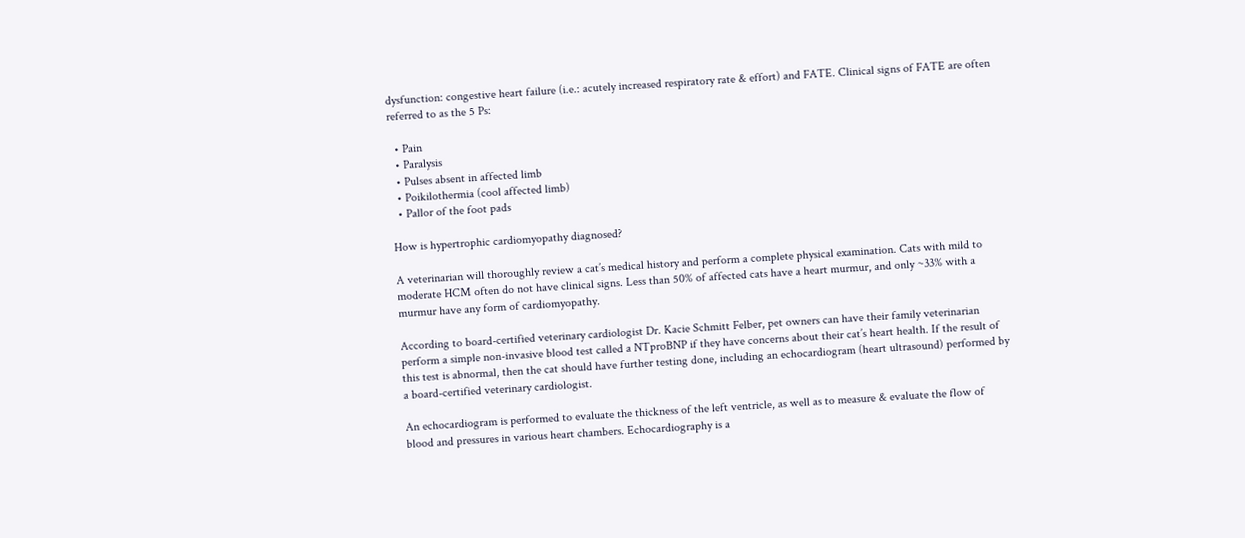dysfunction: congestive heart failure (i.e.: acutely increased respiratory rate & effort) and FATE. Clinical signs of FATE are often referred to as the 5 Ps:

  • Pain
  • Paralysis
  • Pulses absent in affected limb
  • Poikilothermia (cool affected limb)
  • Pallor of the foot pads

How is hypertrophic cardiomyopathy diagnosed?

A veterinarian will thoroughly review a cat’s medical history and perform a complete physical examination. Cats with mild to moderate HCM often do not have clinical signs. Less than 50% of affected cats have a heart murmur, and only ~33% with a murmur have any form of cardiomyopathy.

According to board-certified veterinary cardiologist Dr. Kacie Schmitt Felber, pet owners can have their family veterinarian perform a simple non-invasive blood test called a NTproBNP if they have concerns about their cat’s heart health. If the result of this test is abnormal, then the cat should have further testing done, including an echocardiogram (heart ultrasound) performed by a board-certified veterinary cardiologist.

An echocardiogram is performed to evaluate the thickness of the left ventricle, as well as to measure & evaluate the flow of blood and pressures in various heart chambers. Echocardiography is a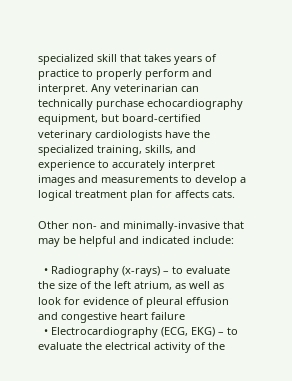specialized skill that takes years of practice to properly perform and interpret. Any veterinarian can technically purchase echocardiography equipment, but board-certified veterinary cardiologists have the specialized training, skills, and experience to accurately interpret images and measurements to develop a logical treatment plan for affects cats.

Other non- and minimally-invasive that may be helpful and indicated include:

  • Radiography (x-rays) – to evaluate the size of the left atrium, as well as look for evidence of pleural effusion and congestive heart failure
  • Electrocardiography (ECG, EKG) – to evaluate the electrical activity of the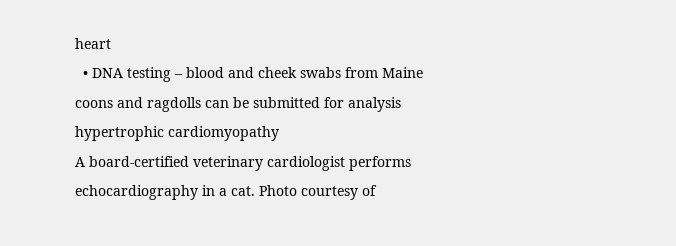heart
  • DNA testing – blood and cheek swabs from Maine coons and ragdolls can be submitted for analysis
hypertrophic cardiomyopathy
A board-certified veterinary cardiologist performs echocardiography in a cat. Photo courtesy of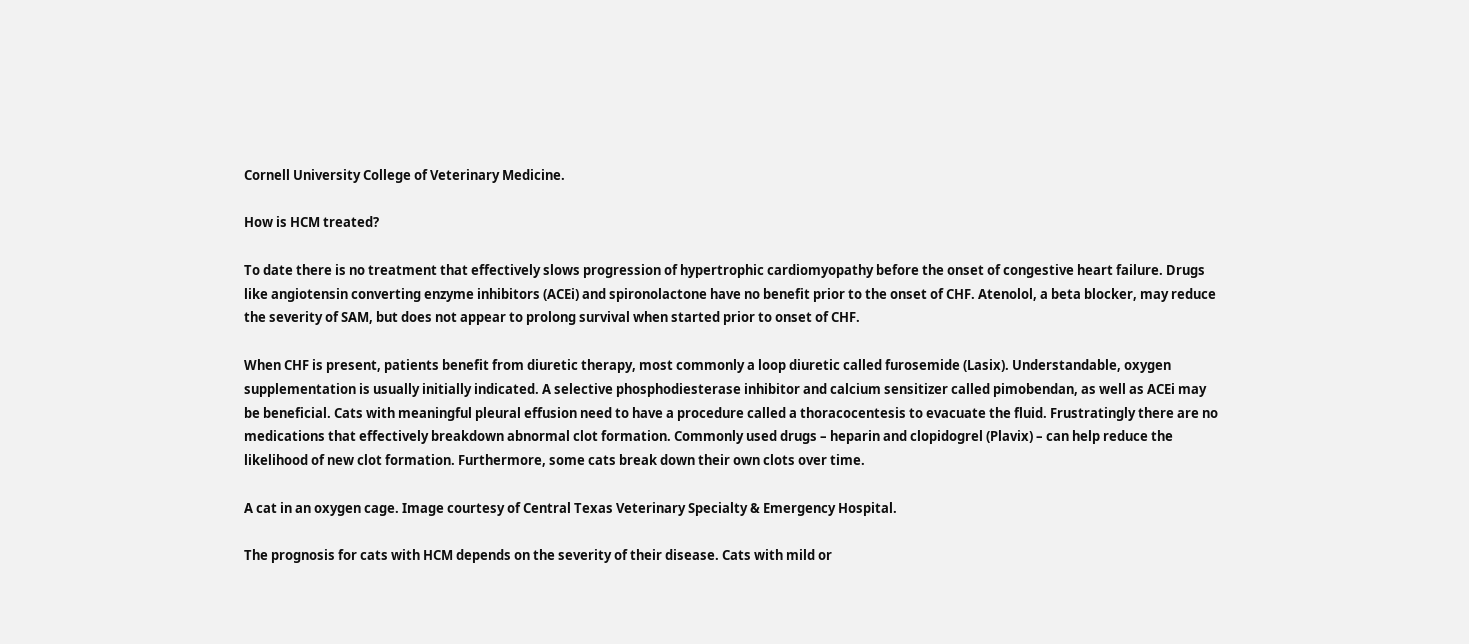Cornell University College of Veterinary Medicine.

How is HCM treated?

To date there is no treatment that effectively slows progression of hypertrophic cardiomyopathy before the onset of congestive heart failure. Drugs like angiotensin converting enzyme inhibitors (ACEi) and spironolactone have no benefit prior to the onset of CHF. Atenolol, a beta blocker, may reduce the severity of SAM, but does not appear to prolong survival when started prior to onset of CHF.

When CHF is present, patients benefit from diuretic therapy, most commonly a loop diuretic called furosemide (Lasix). Understandable, oxygen supplementation is usually initially indicated. A selective phosphodiesterase inhibitor and calcium sensitizer called pimobendan, as well as ACEi may be beneficial. Cats with meaningful pleural effusion need to have a procedure called a thoracocentesis to evacuate the fluid. Frustratingly there are no medications that effectively breakdown abnormal clot formation. Commonly used drugs – heparin and clopidogrel (Plavix) – can help reduce the likelihood of new clot formation. Furthermore, some cats break down their own clots over time.

A cat in an oxygen cage. Image courtesy of Central Texas Veterinary Specialty & Emergency Hospital.

The prognosis for cats with HCM depends on the severity of their disease. Cats with mild or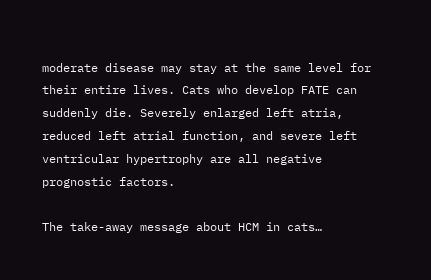moderate disease may stay at the same level for their entire lives. Cats who develop FATE can suddenly die. Severely enlarged left atria, reduced left atrial function, and severe left ventricular hypertrophy are all negative prognostic factors.

The take-away message about HCM in cats…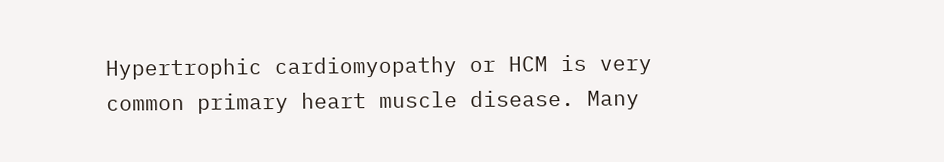Hypertrophic cardiomyopathy or HCM is very common primary heart muscle disease. Many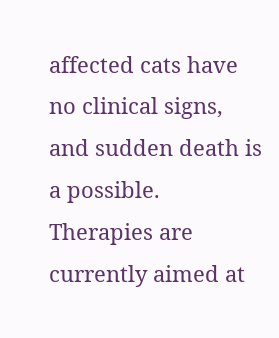affected cats have no clinical signs, and sudden death is a possible. Therapies are currently aimed at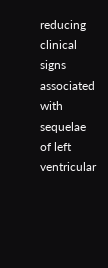reducing clinical signs associated with sequelae of left ventricular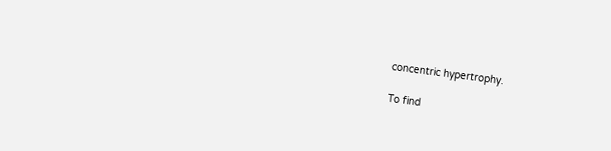concentric hypertrophy.

To find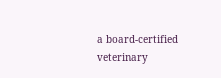a board-certified veterinary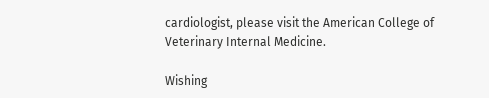cardiologist, please visit the American College of Veterinary Internal Medicine.

Wishing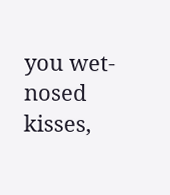you wet-nosed kisses,